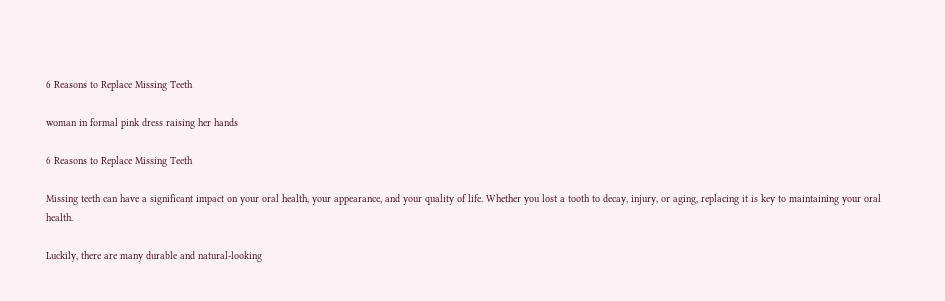6 Reasons to Replace Missing Teeth

woman in formal pink dress raising her hands

6 Reasons to Replace Missing Teeth

Missing teeth can have a significant impact on your oral health, your appearance, and your quality of life. Whether you lost a tooth to decay, injury, or aging, replacing it is key to maintaining your oral health.

Luckily, there are many durable and natural-looking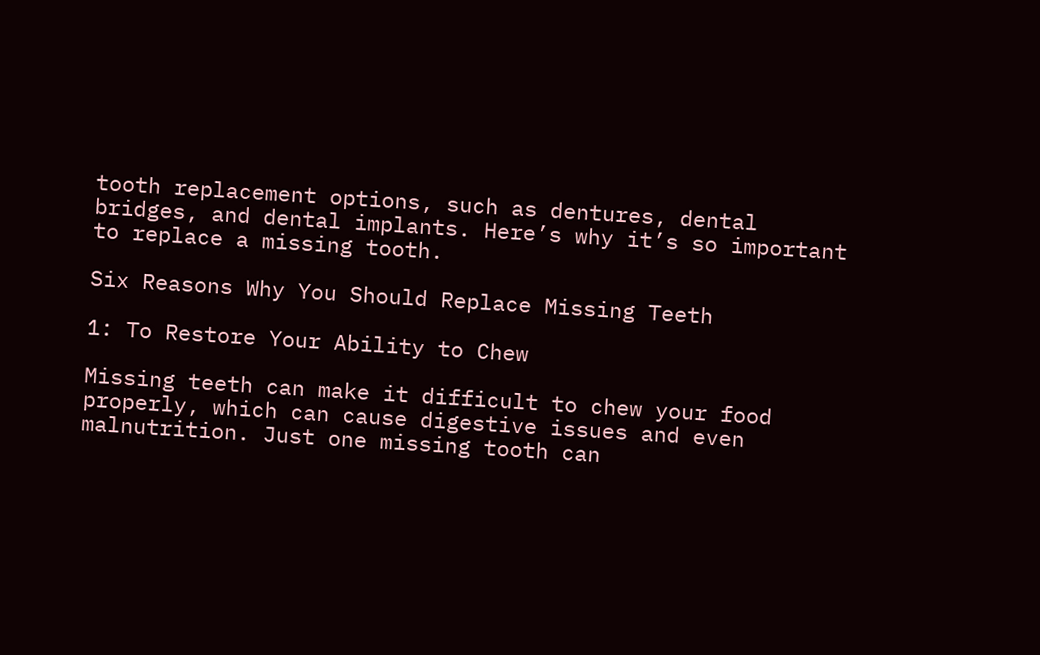tooth replacement options, such as dentures, dental bridges, and dental implants. Here’s why it’s so important to replace a missing tooth.

Six Reasons Why You Should Replace Missing Teeth

1: To Restore Your Ability to Chew

Missing teeth can make it difficult to chew your food properly, which can cause digestive issues and even malnutrition. Just one missing tooth can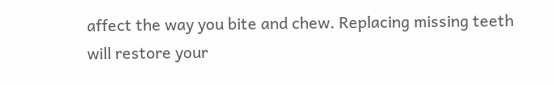affect the way you bite and chew. Replacing missing teeth will restore your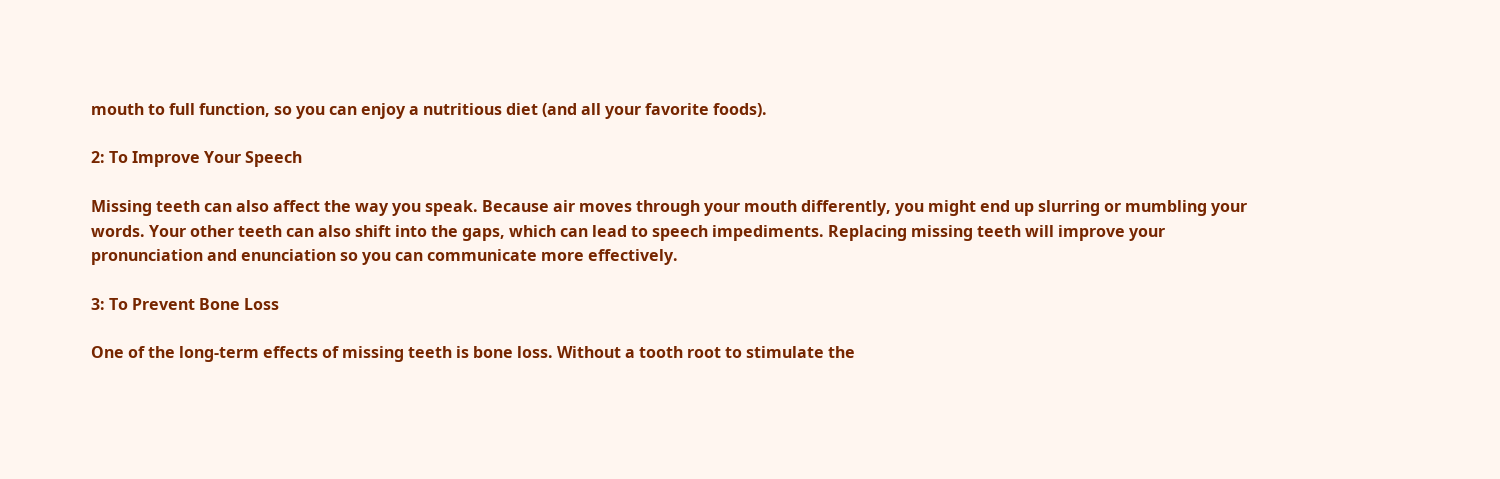mouth to full function, so you can enjoy a nutritious diet (and all your favorite foods).

2: To Improve Your Speech

Missing teeth can also affect the way you speak. Because air moves through your mouth differently, you might end up slurring or mumbling your words. Your other teeth can also shift into the gaps, which can lead to speech impediments. Replacing missing teeth will improve your pronunciation and enunciation so you can communicate more effectively.

3: To Prevent Bone Loss

One of the long-term effects of missing teeth is bone loss. Without a tooth root to stimulate the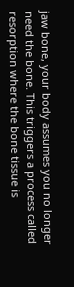jaw bone, your body assumes you no longer need the bone. This triggers a process called resorption where the bone tissue is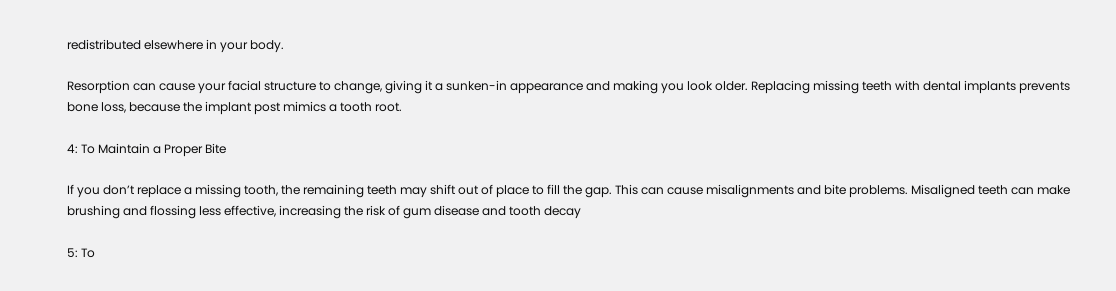redistributed elsewhere in your body.

Resorption can cause your facial structure to change, giving it a sunken-in appearance and making you look older. Replacing missing teeth with dental implants prevents bone loss, because the implant post mimics a tooth root.

4: To Maintain a Proper Bite

If you don’t replace a missing tooth, the remaining teeth may shift out of place to fill the gap. This can cause misalignments and bite problems. Misaligned teeth can make brushing and flossing less effective, increasing the risk of gum disease and tooth decay

5: To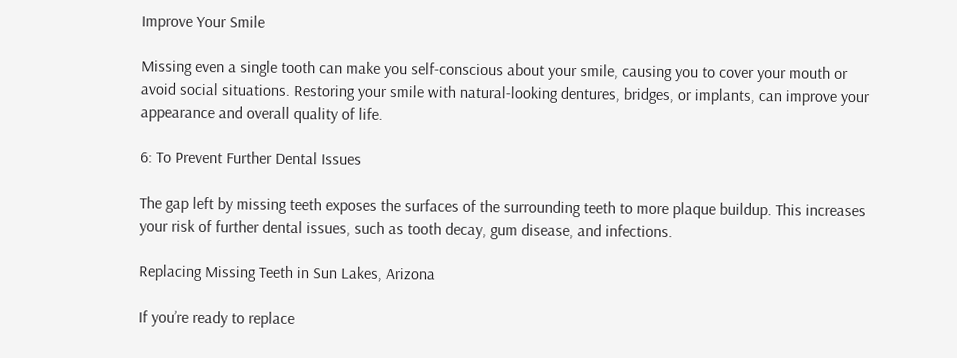Improve Your Smile

Missing even a single tooth can make you self-conscious about your smile, causing you to cover your mouth or avoid social situations. Restoring your smile with natural-looking dentures, bridges, or implants, can improve your appearance and overall quality of life.

6: To Prevent Further Dental Issues

The gap left by missing teeth exposes the surfaces of the surrounding teeth to more plaque buildup. This increases your risk of further dental issues, such as tooth decay, gum disease, and infections.

Replacing Missing Teeth in Sun Lakes, Arizona

If you’re ready to replace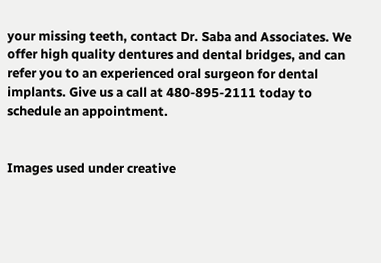your missing teeth, contact Dr. Saba and Associates. We offer high quality dentures and dental bridges, and can refer you to an experienced oral surgeon for dental implants. Give us a call at 480-895-2111 today to schedule an appointment.


Images used under creative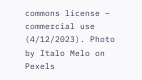commons license – commercial use (4/12/2023). Photo by Italo Melo on Pexels